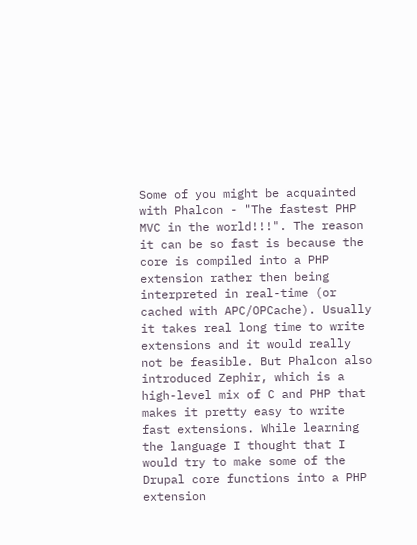Some of you might be acquainted with Phalcon - "The fastest PHP MVC in the world!!!". The reason it can be so fast is because the core is compiled into a PHP extension rather then being interpreted in real-time (or cached with APC/OPCache). Usually it takes real long time to write extensions and it would really not be feasible. But Phalcon also introduced Zephir, which is a high-level mix of C and PHP that makes it pretty easy to write fast extensions. While learning the language I thought that I would try to make some of the Drupal core functions into a PHP extension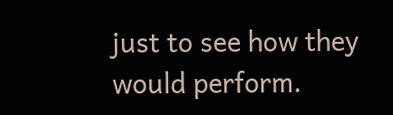just to see how they would perform.